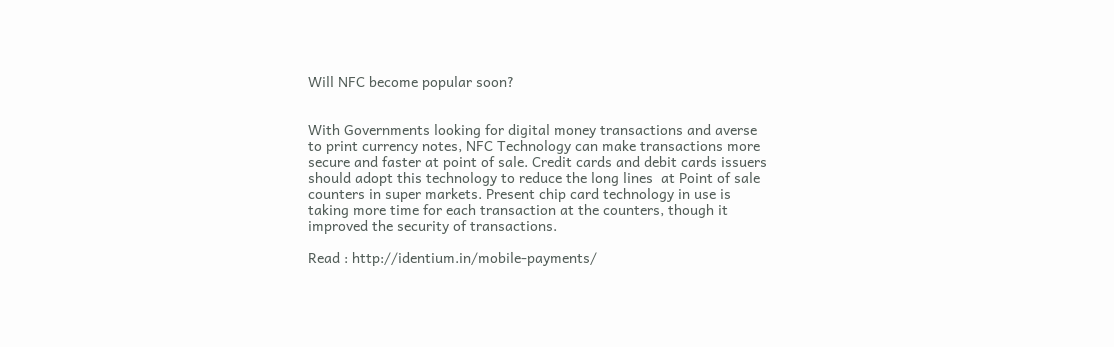Will NFC become popular soon?


With Governments looking for digital money transactions and averse to print currency notes, NFC Technology can make transactions more secure and faster at point of sale. Credit cards and debit cards issuers should adopt this technology to reduce the long lines  at Point of sale counters in super markets. Present chip card technology in use is taking more time for each transaction at the counters, though it improved the security of transactions.

Read : http://identium.in/mobile-payments/